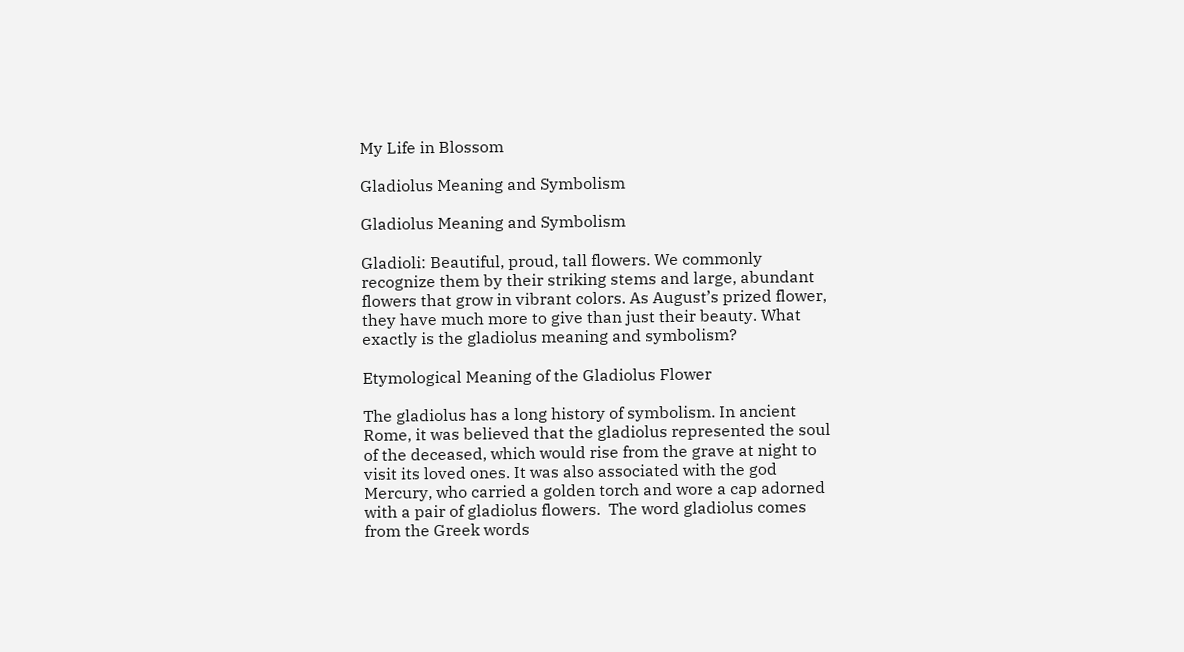My Life in Blossom

Gladiolus Meaning and Symbolism

Gladiolus Meaning and Symbolism

Gladioli: Beautiful, proud, tall flowers. We commonly recognize them by their striking stems and large, abundant flowers that grow in vibrant colors. As August’s prized flower, they have much more to give than just their beauty. What exactly is the gladiolus meaning and symbolism?

Etymological Meaning of the Gladiolus Flower

The gladiolus has a long history of symbolism. In ancient Rome, it was believed that the gladiolus represented the soul of the deceased, which would rise from the grave at night to visit its loved ones. It was also associated with the god Mercury, who carried a golden torch and wore a cap adorned with a pair of gladiolus flowers.  The word gladiolus comes from the Greek words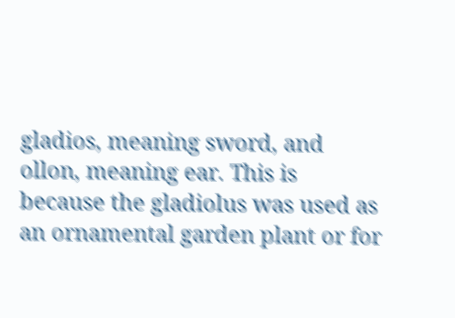gladios, meaning sword, and ollon, meaning ear. This is because the gladiolus was used as an ornamental garden plant or for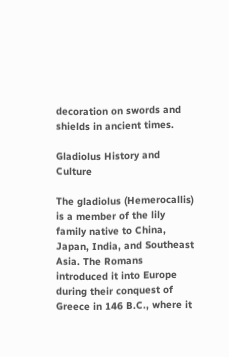decoration on swords and shields in ancient times.

Gladiolus History and Culture

The gladiolus (Hemerocallis) is a member of the lily family native to China, Japan, India, and Southeast Asia. The Romans introduced it into Europe during their conquest of Greece in 146 B.C., where it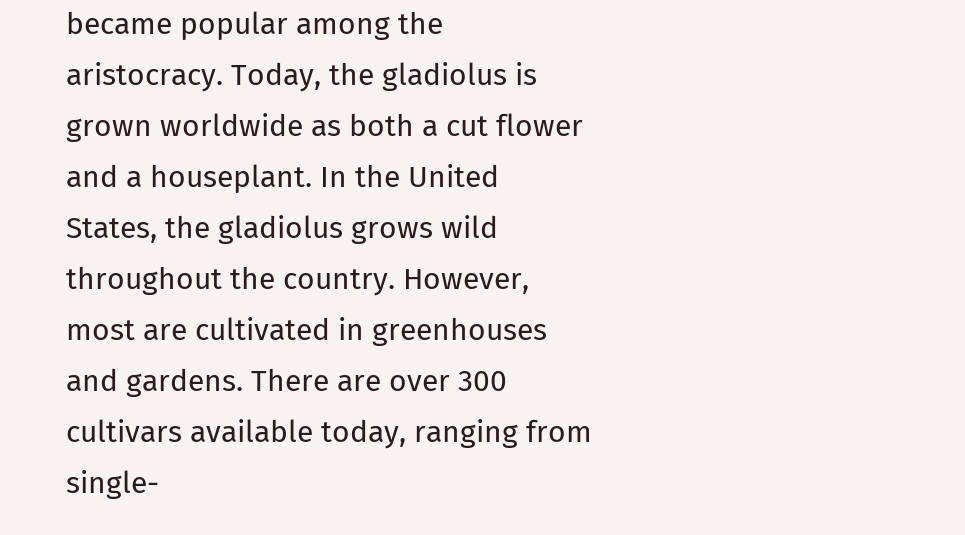became popular among the aristocracy. Today, the gladiolus is grown worldwide as both a cut flower and a houseplant. In the United States, the gladiolus grows wild throughout the country. However, most are cultivated in greenhouses and gardens. There are over 300 cultivars available today, ranging from single-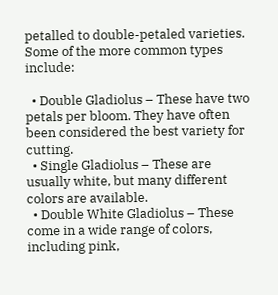petalled to double-petaled varieties. Some of the more common types include:

  • Double Gladiolus – These have two petals per bloom. They have often been considered the best variety for cutting.
  • Single Gladiolus – These are usually white, but many different colors are available.
  • Double White Gladiolus – These come in a wide range of colors, including pink,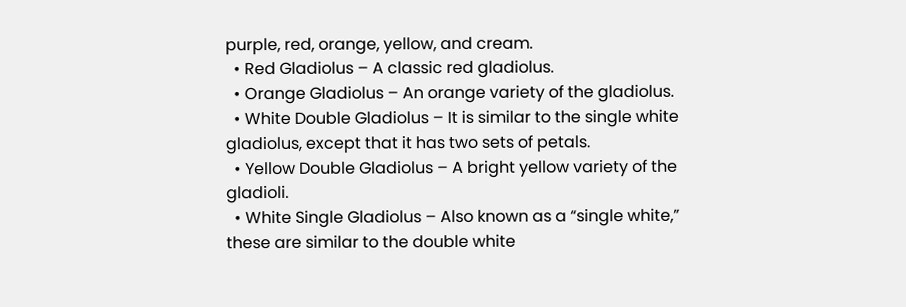purple, red, orange, yellow, and cream.
  • Red Gladiolus – A classic red gladiolus.
  • Orange Gladiolus – An orange variety of the gladiolus.
  • White Double Gladiolus – It is similar to the single white gladiolus, except that it has two sets of petals.
  • Yellow Double Gladiolus – A bright yellow variety of the gladioli.
  • White Single Gladiolus – Also known as a “single white,” these are similar to the double white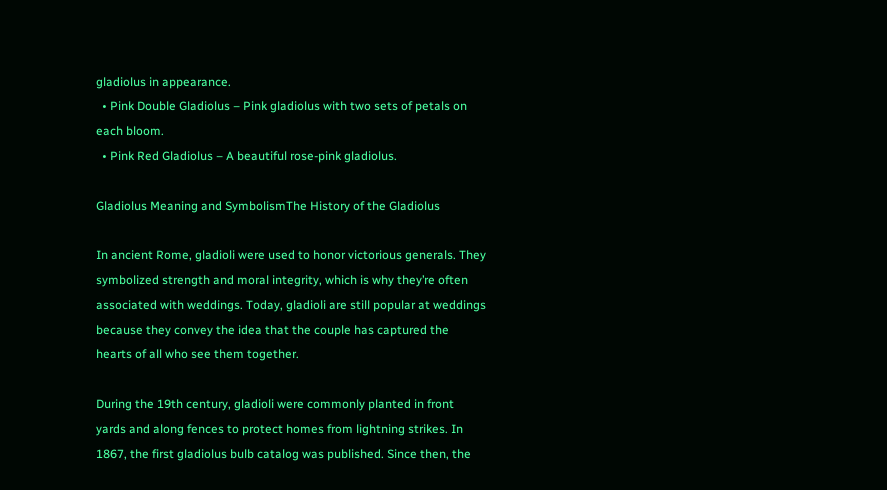gladiolus in appearance.
  • Pink Double Gladiolus – Pink gladiolus with two sets of petals on each bloom.
  • Pink Red Gladiolus – A beautiful rose-pink gladiolus.

Gladiolus Meaning and SymbolismThe History of the Gladiolus

In ancient Rome, gladioli were used to honor victorious generals. They symbolized strength and moral integrity, which is why they’re often associated with weddings. Today, gladioli are still popular at weddings because they convey the idea that the couple has captured the hearts of all who see them together.

During the 19th century, gladioli were commonly planted in front yards and along fences to protect homes from lightning strikes. In 1867, the first gladiolus bulb catalog was published. Since then, the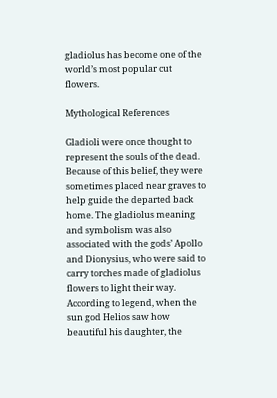gladiolus has become one of the world’s most popular cut flowers.

Mythological References

Gladioli were once thought to represent the souls of the dead. Because of this belief, they were sometimes placed near graves to help guide the departed back home. The gladiolus meaning and symbolism was also associated with the gods’ Apollo and Dionysius, who were said to carry torches made of gladiolus flowers to light their way. According to legend, when the sun god Helios saw how beautiful his daughter, the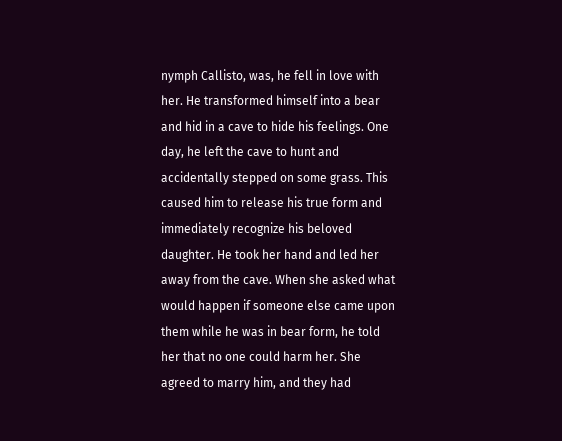nymph Callisto, was, he fell in love with her. He transformed himself into a bear and hid in a cave to hide his feelings. One day, he left the cave to hunt and accidentally stepped on some grass. This caused him to release his true form and immediately recognize his beloved daughter. He took her hand and led her away from the cave. When she asked what would happen if someone else came upon them while he was in bear form, he told her that no one could harm her. She agreed to marry him, and they had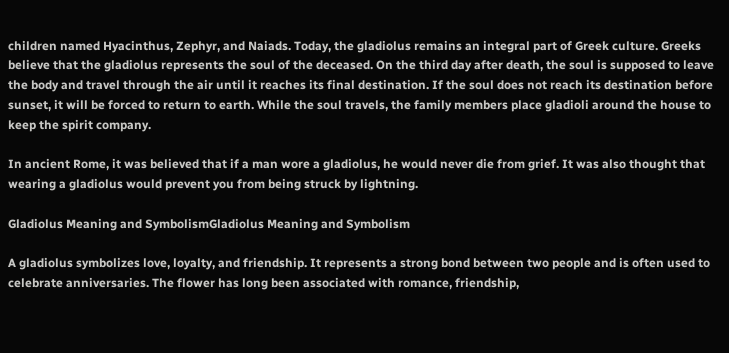children named Hyacinthus, Zephyr, and Naiads. Today, the gladiolus remains an integral part of Greek culture. Greeks believe that the gladiolus represents the soul of the deceased. On the third day after death, the soul is supposed to leave the body and travel through the air until it reaches its final destination. If the soul does not reach its destination before sunset, it will be forced to return to earth. While the soul travels, the family members place gladioli around the house to keep the spirit company.

In ancient Rome, it was believed that if a man wore a gladiolus, he would never die from grief. It was also thought that wearing a gladiolus would prevent you from being struck by lightning.

Gladiolus Meaning and SymbolismGladiolus Meaning and Symbolism

A gladiolus symbolizes love, loyalty, and friendship. It represents a strong bond between two people and is often used to celebrate anniversaries. The flower has long been associated with romance, friendship,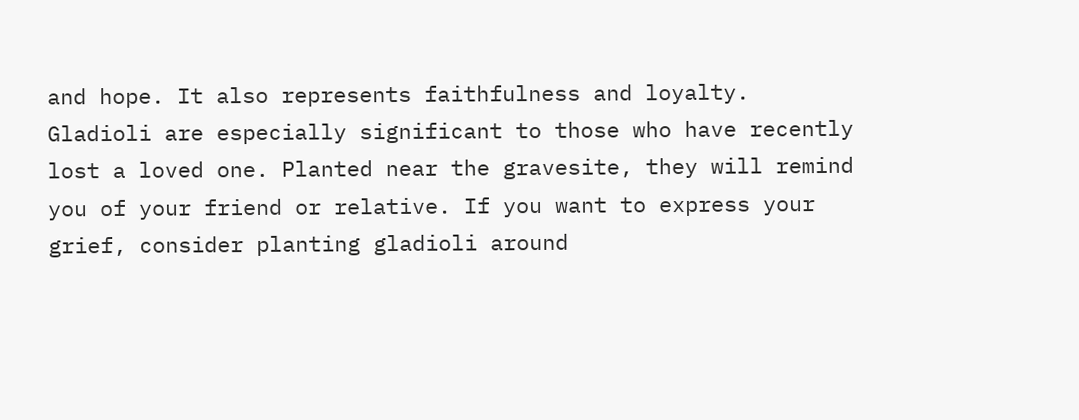and hope. It also represents faithfulness and loyalty. Gladioli are especially significant to those who have recently lost a loved one. Planted near the gravesite, they will remind you of your friend or relative. If you want to express your grief, consider planting gladioli around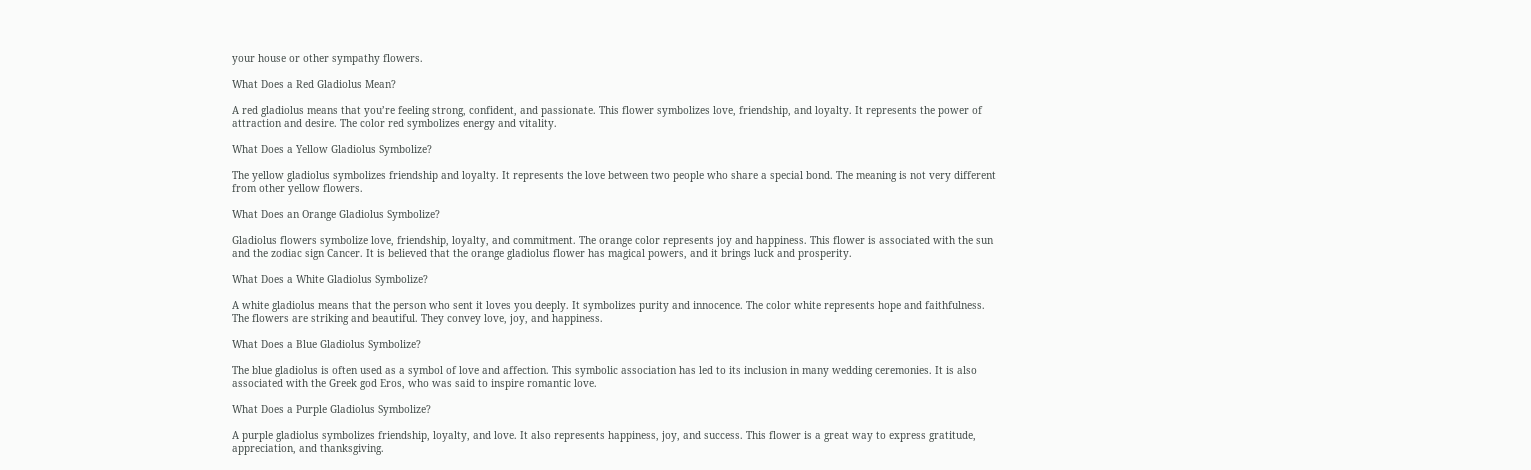your house or other sympathy flowers.

What Does a Red Gladiolus Mean?

A red gladiolus means that you’re feeling strong, confident, and passionate. This flower symbolizes love, friendship, and loyalty. It represents the power of attraction and desire. The color red symbolizes energy and vitality.

What Does a Yellow Gladiolus Symbolize?

The yellow gladiolus symbolizes friendship and loyalty. It represents the love between two people who share a special bond. The meaning is not very different from other yellow flowers.

What Does an Orange Gladiolus Symbolize?

Gladiolus flowers symbolize love, friendship, loyalty, and commitment. The orange color represents joy and happiness. This flower is associated with the sun and the zodiac sign Cancer. It is believed that the orange gladiolus flower has magical powers, and it brings luck and prosperity.

What Does a White Gladiolus Symbolize?

A white gladiolus means that the person who sent it loves you deeply. It symbolizes purity and innocence. The color white represents hope and faithfulness. The flowers are striking and beautiful. They convey love, joy, and happiness.

What Does a Blue Gladiolus Symbolize?

The blue gladiolus is often used as a symbol of love and affection. This symbolic association has led to its inclusion in many wedding ceremonies. It is also associated with the Greek god Eros, who was said to inspire romantic love.

What Does a Purple Gladiolus Symbolize?

A purple gladiolus symbolizes friendship, loyalty, and love. It also represents happiness, joy, and success. This flower is a great way to express gratitude, appreciation, and thanksgiving.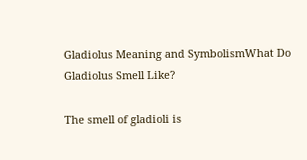Gladiolus Meaning and SymbolismWhat Do Gladiolus Smell Like?

The smell of gladioli is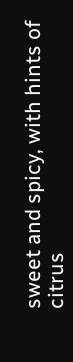sweet and spicy, with hints of citrus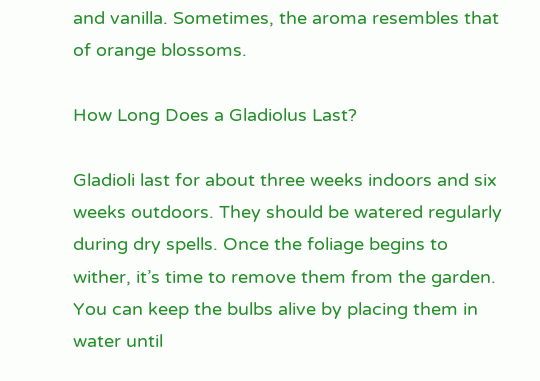and vanilla. Sometimes, the aroma resembles that of orange blossoms.

How Long Does a Gladiolus Last?

Gladioli last for about three weeks indoors and six weeks outdoors. They should be watered regularly during dry spells. Once the foliage begins to wither, it’s time to remove them from the garden. You can keep the bulbs alive by placing them in water until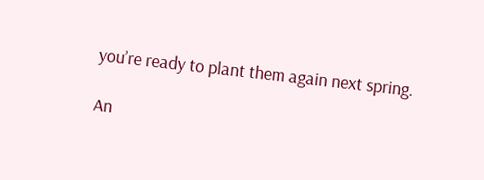you’re ready to plant them again next spring.

An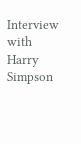Interview with Harry Simpson